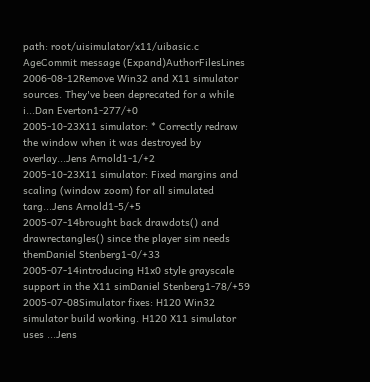path: root/uisimulator/x11/uibasic.c
AgeCommit message (Expand)AuthorFilesLines
2006-08-12Remove Win32 and X11 simulator sources. They've been deprecated for a while i...Dan Everton1-277/+0
2005-10-23X11 simulator: * Correctly redraw the window when it was destroyed by overlay...Jens Arnold1-1/+2
2005-10-23X11 simulator: Fixed margins and scaling (window zoom) for all simulated targ...Jens Arnold1-5/+5
2005-07-14brought back drawdots() and drawrectangles() since the player sim needs themDaniel Stenberg1-0/+33
2005-07-14introducing H1x0 style grayscale support in the X11 simDaniel Stenberg1-78/+59
2005-07-08Simulator fixes: H120 Win32 simulator build working. H120 X11 simulator uses ...Jens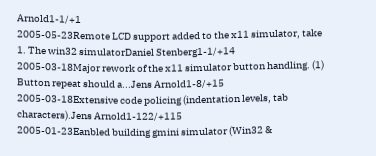Arnold1-1/+1
2005-05-23Remote LCD support added to the x11 simulator, take 1. The win32 simulatorDaniel Stenberg1-1/+14
2005-03-18Major rework of the x11 simulator button handling. (1) Button repeat should a...Jens Arnold1-8/+15
2005-03-18Extensive code policing (indentation levels, tab characters).Jens Arnold1-122/+115
2005-01-23Eanbled building gmini simulator (Win32 &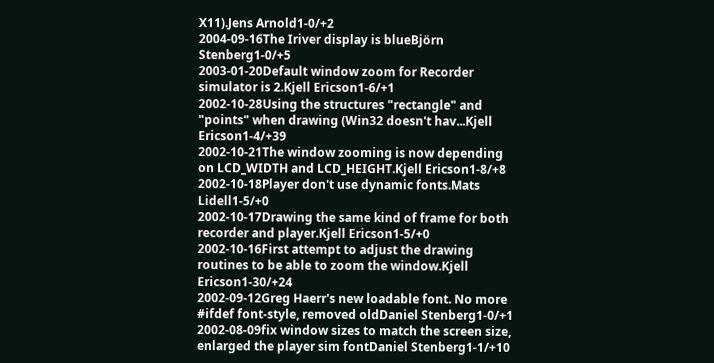X11).Jens Arnold1-0/+2
2004-09-16The Iriver display is blueBjörn Stenberg1-0/+5
2003-01-20Default window zoom for Recorder simulator is 2.Kjell Ericson1-6/+1
2002-10-28Using the structures "rectangle" and "points" when drawing (Win32 doesn't hav...Kjell Ericson1-4/+39
2002-10-21The window zooming is now depending on LCD_WIDTH and LCD_HEIGHT.Kjell Ericson1-8/+8
2002-10-18Player don't use dynamic fonts.Mats Lidell1-5/+0
2002-10-17Drawing the same kind of frame for both recorder and player.Kjell Ericson1-5/+0
2002-10-16First attempt to adjust the drawing routines to be able to zoom the window.Kjell Ericson1-30/+24
2002-09-12Greg Haerr's new loadable font. No more #ifdef font-style, removed oldDaniel Stenberg1-0/+1
2002-08-09fix window sizes to match the screen size, enlarged the player sim fontDaniel Stenberg1-1/+10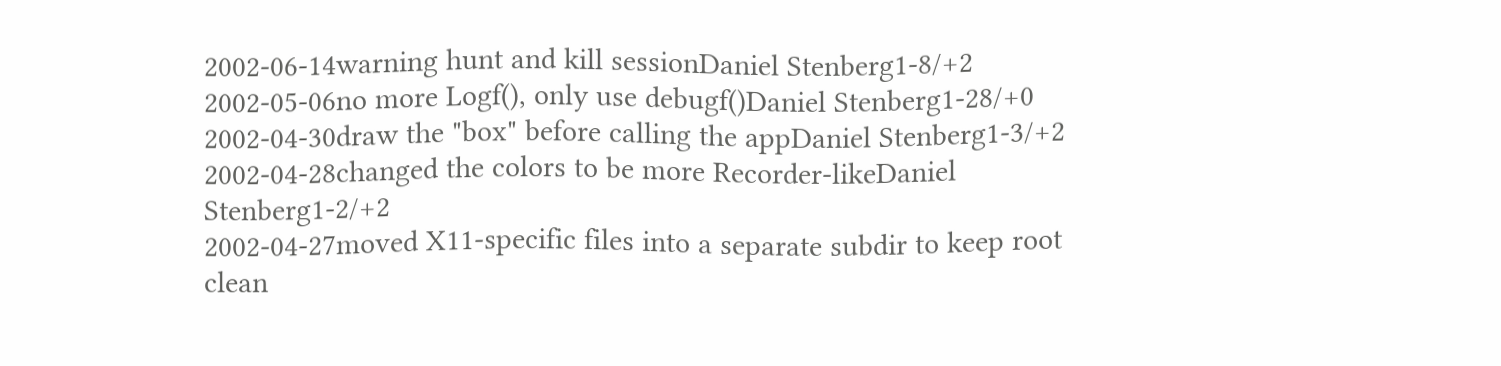2002-06-14warning hunt and kill sessionDaniel Stenberg1-8/+2
2002-05-06no more Logf(), only use debugf()Daniel Stenberg1-28/+0
2002-04-30draw the "box" before calling the appDaniel Stenberg1-3/+2
2002-04-28changed the colors to be more Recorder-likeDaniel Stenberg1-2/+2
2002-04-27moved X11-specific files into a separate subdir to keep root clean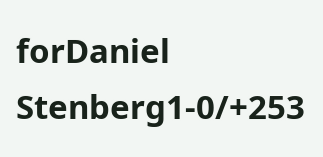forDaniel Stenberg1-0/+253